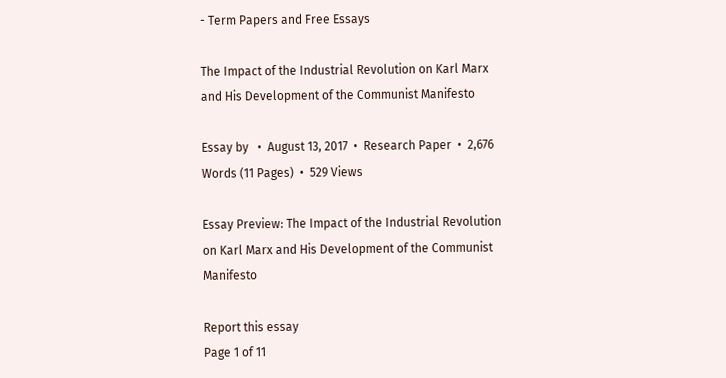- Term Papers and Free Essays

The Impact of the Industrial Revolution on Karl Marx and His Development of the Communist Manifesto

Essay by   •  August 13, 2017  •  Research Paper  •  2,676 Words (11 Pages)  •  529 Views

Essay Preview: The Impact of the Industrial Revolution on Karl Marx and His Development of the Communist Manifesto

Report this essay
Page 1 of 11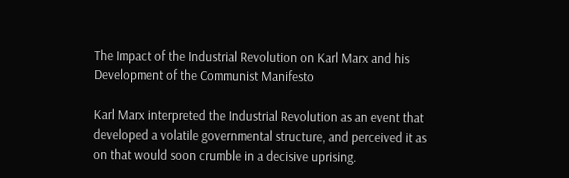The Impact of the Industrial Revolution on Karl Marx and his Development of the Communist Manifesto

Karl Marx interpreted the Industrial Revolution as an event that developed a volatile governmental structure, and perceived it as on that would soon crumble in a decisive uprising.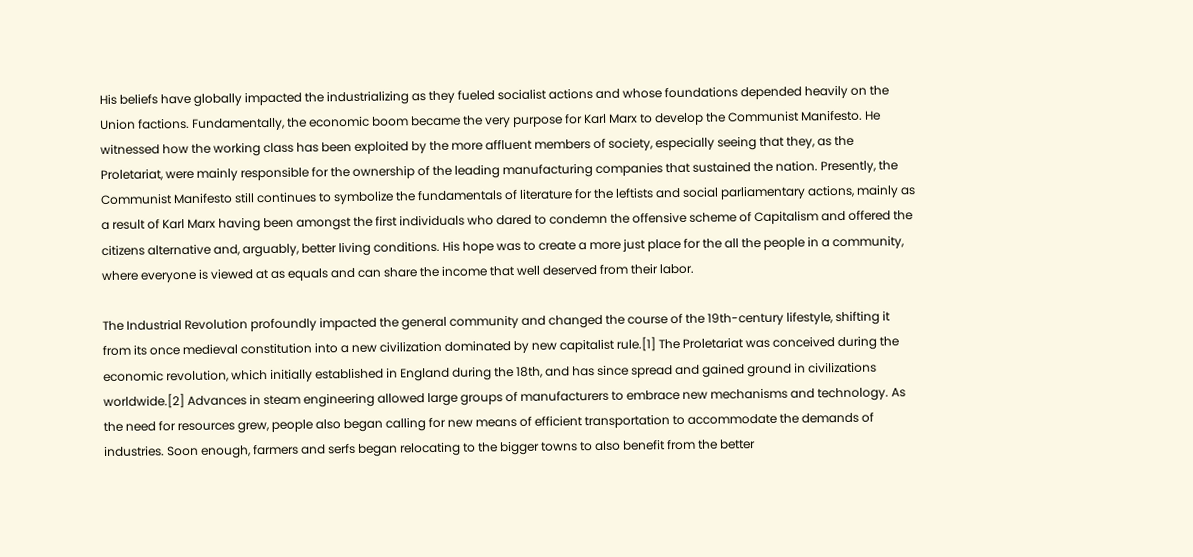His beliefs have globally impacted the industrializing as they fueled socialist actions and whose foundations depended heavily on the Union factions. Fundamentally, the economic boom became the very purpose for Karl Marx to develop the Communist Manifesto. He witnessed how the working class has been exploited by the more affluent members of society, especially seeing that they, as the Proletariat, were mainly responsible for the ownership of the leading manufacturing companies that sustained the nation. Presently, the Communist Manifesto still continues to symbolize the fundamentals of literature for the leftists and social parliamentary actions, mainly as a result of Karl Marx having been amongst the first individuals who dared to condemn the offensive scheme of Capitalism and offered the citizens alternative and, arguably, better living conditions. His hope was to create a more just place for the all the people in a community, where everyone is viewed at as equals and can share the income that well deserved from their labor.

The Industrial Revolution profoundly impacted the general community and changed the course of the 19th-century lifestyle, shifting it from its once medieval constitution into a new civilization dominated by new capitalist rule.[1] The Proletariat was conceived during the economic revolution, which initially established in England during the 18th, and has since spread and gained ground in civilizations worldwide.[2] Advances in steam engineering allowed large groups of manufacturers to embrace new mechanisms and technology. As the need for resources grew, people also began calling for new means of efficient transportation to accommodate the demands of industries. Soon enough, farmers and serfs began relocating to the bigger towns to also benefit from the better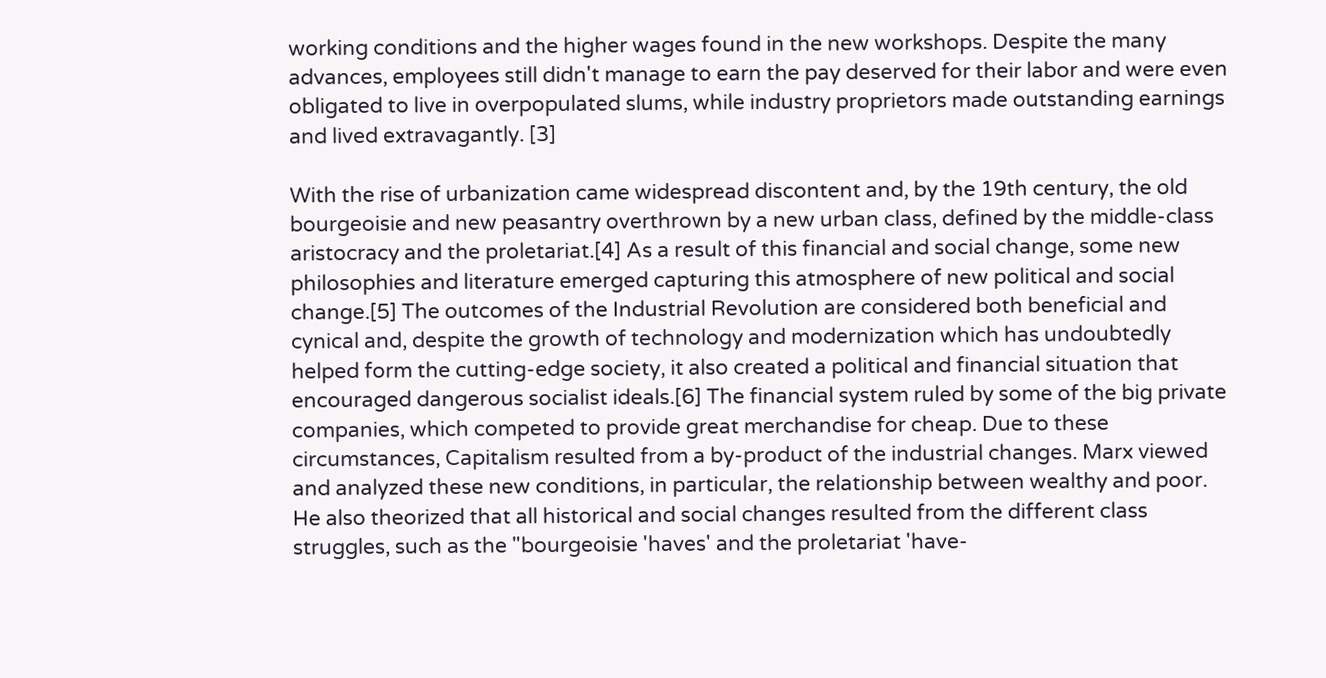working conditions and the higher wages found in the new workshops. Despite the many advances, employees still didn't manage to earn the pay deserved for their labor and were even obligated to live in overpopulated slums, while industry proprietors made outstanding earnings and lived extravagantly. [3]

With the rise of urbanization came widespread discontent and, by the 19th century, the old bourgeoisie and new peasantry overthrown by a new urban class, defined by the middle-class aristocracy and the proletariat.[4] As a result of this financial and social change, some new philosophies and literature emerged capturing this atmosphere of new political and social change.[5] The outcomes of the Industrial Revolution are considered both beneficial and cynical and, despite the growth of technology and modernization which has undoubtedly helped form the cutting-edge society, it also created a political and financial situation that encouraged dangerous socialist ideals.[6] The financial system ruled by some of the big private companies, which competed to provide great merchandise for cheap. Due to these circumstances, Capitalism resulted from a by-product of the industrial changes. Marx viewed and analyzed these new conditions, in particular, the relationship between wealthy and poor. He also theorized that all historical and social changes resulted from the different class struggles, such as the "bourgeoisie 'haves' and the proletariat 'have-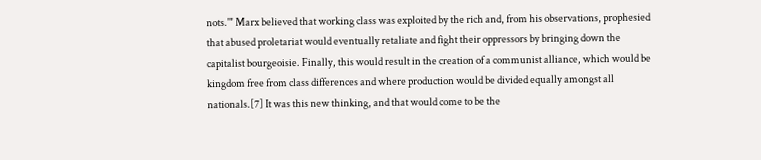nots.'" Marx believed that working class was exploited by the rich and, from his observations, prophesied that abused proletariat would eventually retaliate and fight their oppressors by bringing down the capitalist bourgeoisie. Finally, this would result in the creation of a communist alliance, which would be kingdom free from class differences and where production would be divided equally amongst all nationals.[7] It was this new thinking, and that would come to be the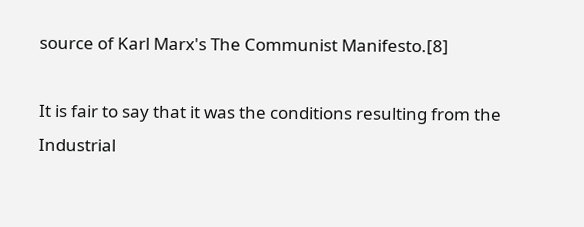source of Karl Marx's The Communist Manifesto.[8]

It is fair to say that it was the conditions resulting from the Industrial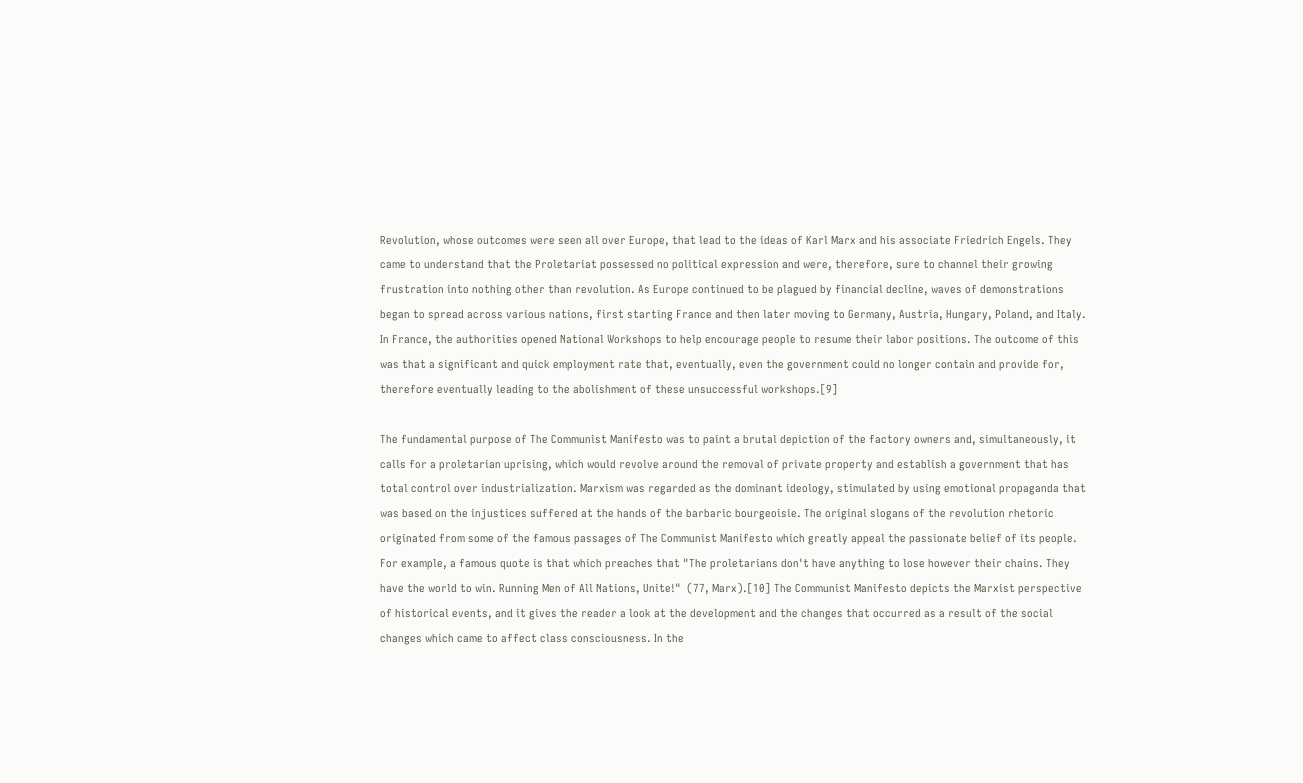Revolution, whose outcomes were seen all over Europe, that lead to the ideas of Karl Marx and his associate Friedrich Engels. They came to understand that the Proletariat possessed no political expression and were, therefore, sure to channel their growing frustration into nothing other than revolution. As Europe continued to be plagued by financial decline, waves of demonstrations began to spread across various nations, first starting France and then later moving to Germany, Austria, Hungary, Poland, and Italy. In France, the authorities opened National Workshops to help encourage people to resume their labor positions. The outcome of this was that a significant and quick employment rate that, eventually, even the government could no longer contain and provide for, therefore eventually leading to the abolishment of these unsuccessful workshops.[9]

The fundamental purpose of The Communist Manifesto was to paint a brutal depiction of the factory owners and, simultaneously, it calls for a proletarian uprising, which would revolve around the removal of private property and establish a government that has total control over industrialization. Marxism was regarded as the dominant ideology, stimulated by using emotional propaganda that was based on the injustices suffered at the hands of the barbaric bourgeoisie. The original slogans of the revolution rhetoric originated from some of the famous passages of The Communist Manifesto which greatly appeal the passionate belief of its people. For example, a famous quote is that which preaches that "The proletarians don't have anything to lose however their chains. They have the world to win. Running Men of All Nations, Unite!"  (77, Marx).[10] The Communist Manifesto depicts the Marxist perspective of historical events, and it gives the reader a look at the development and the changes that occurred as a result of the social changes which came to affect class consciousness. In the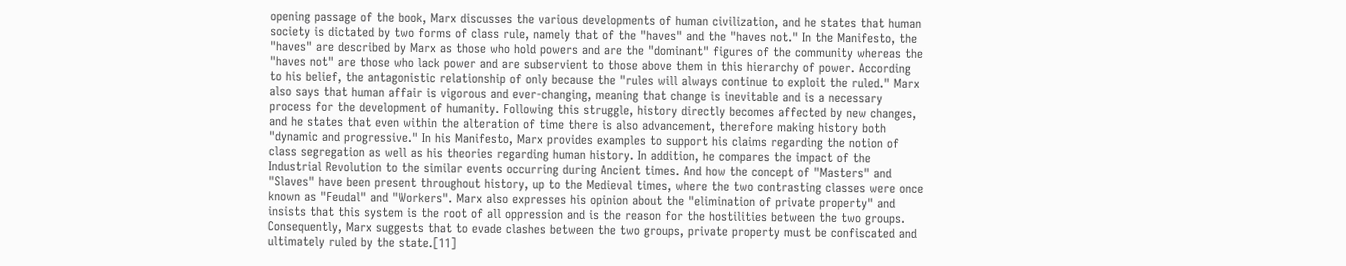opening passage of the book, Marx discusses the various developments of human civilization, and he states that human society is dictated by two forms of class rule, namely that of the "haves" and the "haves not." In the Manifesto, the "haves" are described by Marx as those who hold powers and are the "dominant" figures of the community whereas the "haves not" are those who lack power and are subservient to those above them in this hierarchy of power. According to his belief, the antagonistic relationship of only because the "rules will always continue to exploit the ruled." Marx also says that human affair is vigorous and ever-changing, meaning that change is inevitable and is a necessary process for the development of humanity. Following this struggle, history directly becomes affected by new changes, and he states that even within the alteration of time there is also advancement, therefore making history both "dynamic and progressive." In his Manifesto, Marx provides examples to support his claims regarding the notion of class segregation as well as his theories regarding human history. In addition, he compares the impact of the Industrial Revolution to the similar events occurring during Ancient times. And how the concept of "Masters" and "Slaves" have been present throughout history, up to the Medieval times, where the two contrasting classes were once known as "Feudal" and "Workers". Marx also expresses his opinion about the "elimination of private property" and insists that this system is the root of all oppression and is the reason for the hostilities between the two groups. Consequently, Marx suggests that to evade clashes between the two groups, private property must be confiscated and ultimately ruled by the state.[11]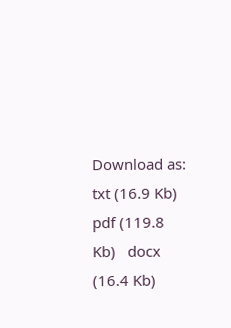Download as:   txt (16.9 Kb)   pdf (119.8 Kb)   docx (16.4 Kb)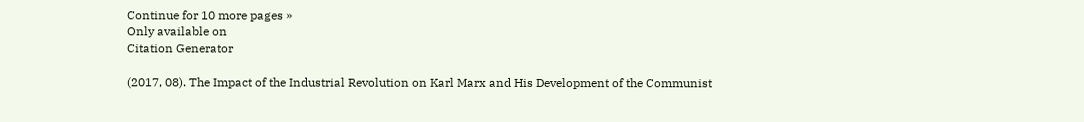Continue for 10 more pages »
Only available on
Citation Generator

(2017, 08). The Impact of the Industrial Revolution on Karl Marx and His Development of the Communist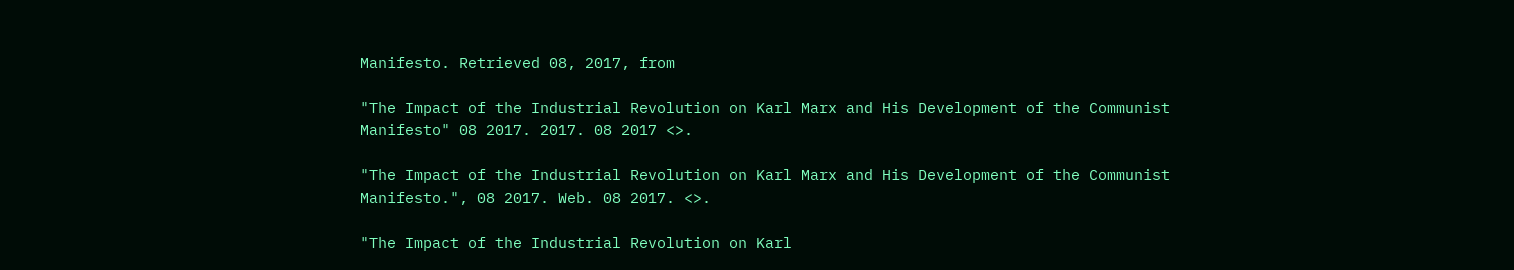Manifesto. Retrieved 08, 2017, from

"The Impact of the Industrial Revolution on Karl Marx and His Development of the Communist Manifesto" 08 2017. 2017. 08 2017 <>.

"The Impact of the Industrial Revolution on Karl Marx and His Development of the Communist Manifesto.", 08 2017. Web. 08 2017. <>.

"The Impact of the Industrial Revolution on Karl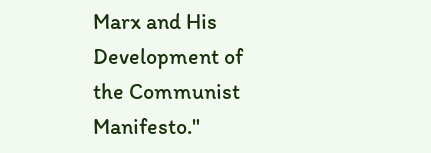Marx and His Development of the Communist Manifesto."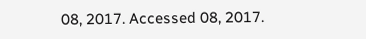08, 2017. Accessed 08, 2017.